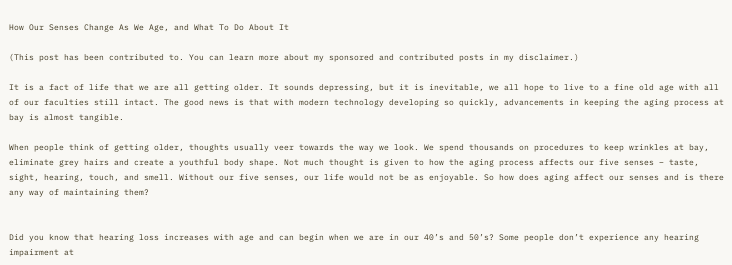How Our Senses Change As We Age, and What To Do About It

(This post has been contributed to. You can learn more about my sponsored and contributed posts in my disclaimer.)

It is a fact of life that we are all getting older. It sounds depressing, but it is inevitable, we all hope to live to a fine old age with all of our faculties still intact. The good news is that with modern technology developing so quickly, advancements in keeping the aging process at bay is almost tangible.

When people think of getting older, thoughts usually veer towards the way we look. We spend thousands on procedures to keep wrinkles at bay, eliminate grey hairs and create a youthful body shape. Not much thought is given to how the aging process affects our five senses – taste, sight, hearing, touch, and smell. Without our five senses, our life would not be as enjoyable. So how does aging affect our senses and is there any way of maintaining them?


Did you know that hearing loss increases with age and can begin when we are in our 40’s and 50’s? Some people don’t experience any hearing impairment at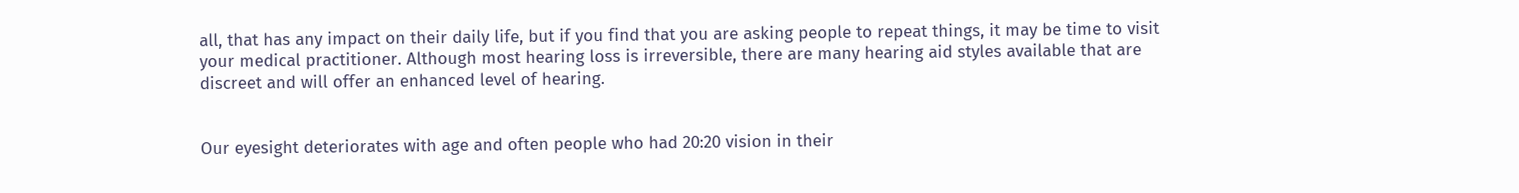all, that has any impact on their daily life, but if you find that you are asking people to repeat things, it may be time to visit your medical practitioner. Although most hearing loss is irreversible, there are many hearing aid styles available that are discreet and will offer an enhanced level of hearing.


Our eyesight deteriorates with age and often people who had 20:20 vision in their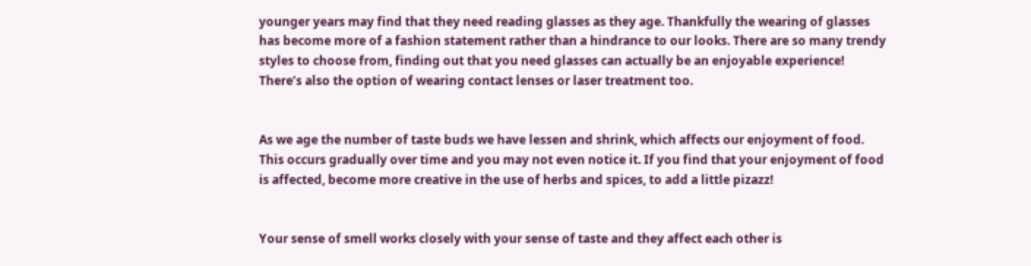younger years may find that they need reading glasses as they age. Thankfully the wearing of glasses has become more of a fashion statement rather than a hindrance to our looks. There are so many trendy styles to choose from, finding out that you need glasses can actually be an enjoyable experience! There’s also the option of wearing contact lenses or laser treatment too.


As we age the number of taste buds we have lessen and shrink, which affects our enjoyment of food. This occurs gradually over time and you may not even notice it. If you find that your enjoyment of food is affected, become more creative in the use of herbs and spices, to add a little pizazz!


Your sense of smell works closely with your sense of taste and they affect each other is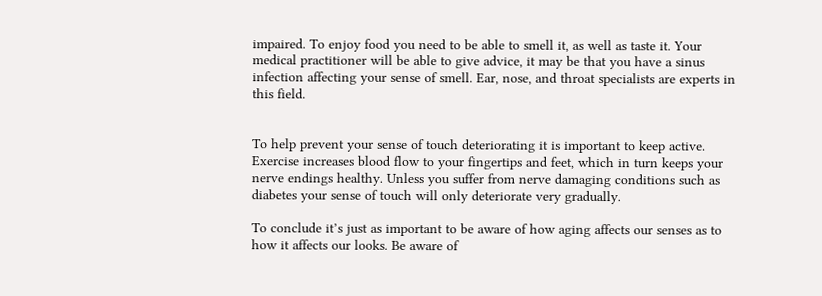impaired. To enjoy food you need to be able to smell it, as well as taste it. Your medical practitioner will be able to give advice, it may be that you have a sinus infection affecting your sense of smell. Ear, nose, and throat specialists are experts in this field.


To help prevent your sense of touch deteriorating it is important to keep active. Exercise increases blood flow to your fingertips and feet, which in turn keeps your nerve endings healthy. Unless you suffer from nerve damaging conditions such as diabetes your sense of touch will only deteriorate very gradually.

To conclude it’s just as important to be aware of how aging affects our senses as to how it affects our looks. Be aware of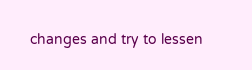changes and try to lessen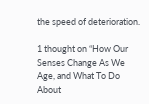the speed of deterioration.

1 thought on “How Our Senses Change As We Age, and What To Do About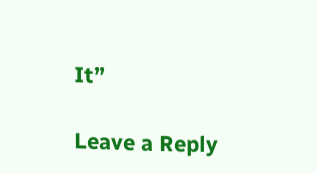It”

Leave a Reply